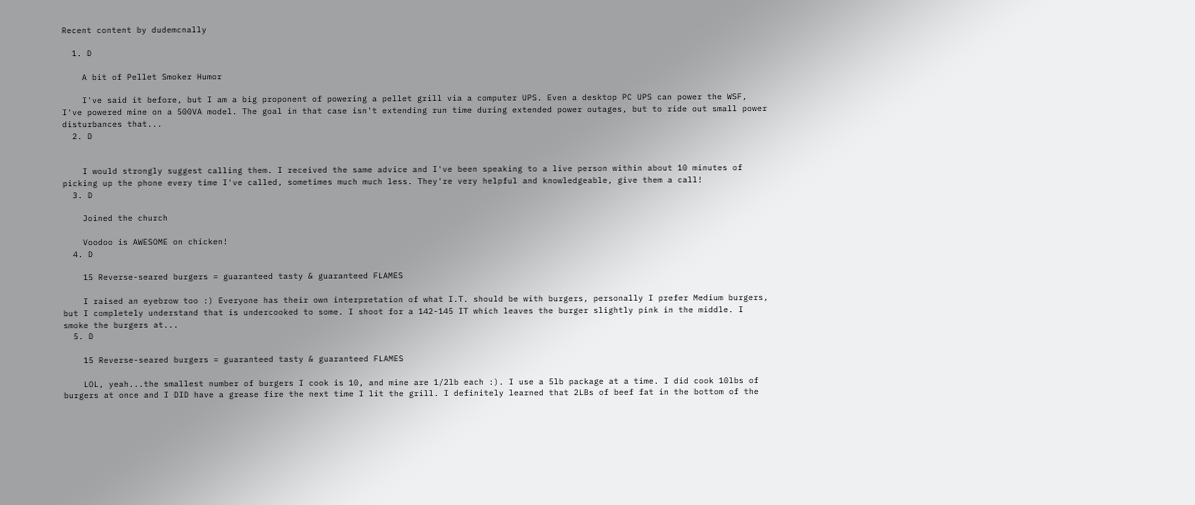Recent content by dudemcnally

  1. D

    A bit of Pellet Smoker Humor

    I've said it before, but I am a big proponent of powering a pellet grill via a computer UPS. Even a desktop PC UPS can power the WSF, I've powered mine on a 500VA model. The goal in that case isn't extending run time during extended power outages, but to ride out small power disturbances that...
  2. D


    I would strongly suggest calling them. I received the same advice and I've been speaking to a live person within about 10 minutes of picking up the phone every time I've called, sometimes much much less. They're very helpful and knowledgeable, give them a call!
  3. D

    Joined the church

    Voodoo is AWESOME on chicken!
  4. D

    15 Reverse-seared burgers = guaranteed tasty & guaranteed FLAMES

    I raised an eyebrow too :) Everyone has their own interpretation of what I.T. should be with burgers, personally I prefer Medium burgers, but I completely understand that is undercooked to some. I shoot for a 142-145 IT which leaves the burger slightly pink in the middle. I smoke the burgers at...
  5. D

    15 Reverse-seared burgers = guaranteed tasty & guaranteed FLAMES

    LOL, yeah...the smallest number of burgers I cook is 10, and mine are 1/2lb each :). I use a 5lb package at a time. I did cook 10lbs of burgers at once and I DID have a grease fire the next time I lit the grill. I definitely learned that 2LBs of beef fat in the bottom of the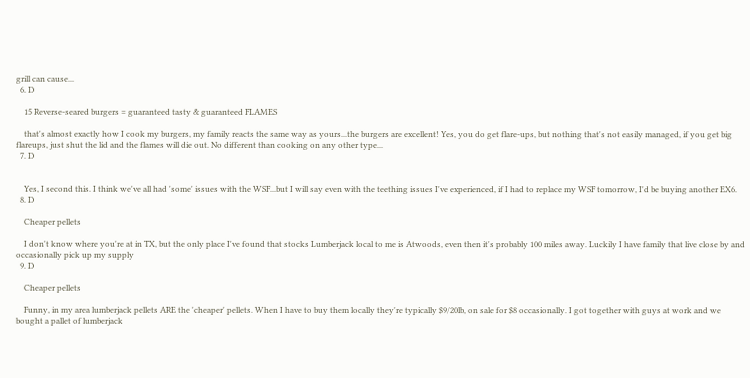grill can cause...
  6. D

    15 Reverse-seared burgers = guaranteed tasty & guaranteed FLAMES

    that's almost exactly how I cook my burgers, my family reacts the same way as yours...the burgers are excellent! Yes, you do get flare-ups, but nothing that's not easily managed, if you get big flareups, just shut the lid and the flames will die out. No different than cooking on any other type...
  7. D


    Yes, I second this. I think we've all had 'some' issues with the WSF...but I will say even with the teething issues I've experienced, if I had to replace my WSF tomorrow, I'd be buying another EX6.
  8. D

    Cheaper pellets

    I don't know where you're at in TX, but the only place I've found that stocks Lumberjack local to me is Atwoods, even then it's probably 100 miles away. Luckily I have family that live close by and occasionally pick up my supply
  9. D

    Cheaper pellets

    Funny, in my area lumberjack pellets ARE the 'cheaper' pellets. When I have to buy them locally they're typically $9/20lb, on sale for $8 occasionally. I got together with guys at work and we bought a pallet of lumberjack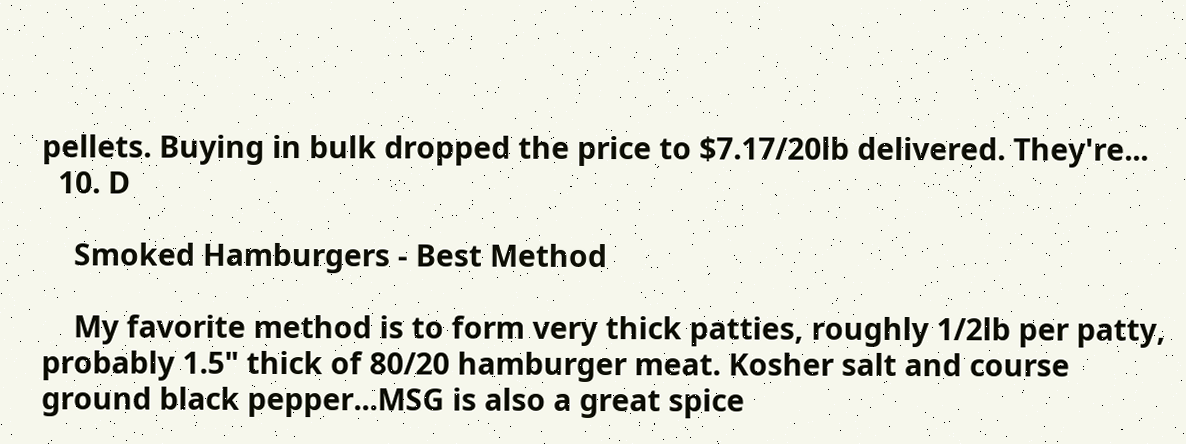pellets. Buying in bulk dropped the price to $7.17/20lb delivered. They're...
  10. D

    Smoked Hamburgers - Best Method

    My favorite method is to form very thick patties, roughly 1/2lb per patty, probably 1.5" thick of 80/20 hamburger meat. Kosher salt and course ground black pepper...MSG is also a great spice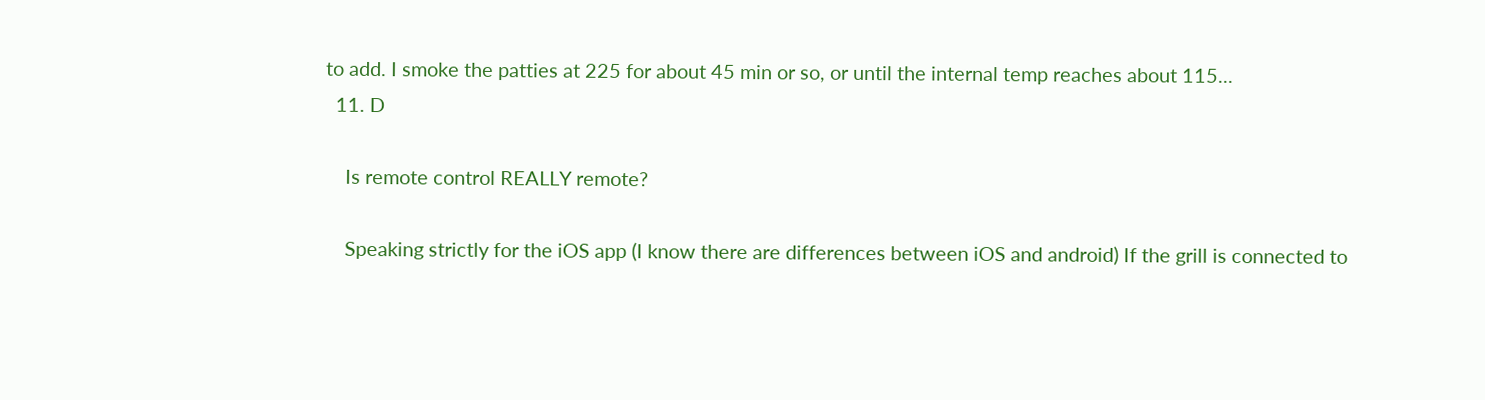to add. I smoke the patties at 225 for about 45 min or so, or until the internal temp reaches about 115...
  11. D

    Is remote control REALLY remote?

    Speaking strictly for the iOS app (I know there are differences between iOS and android) If the grill is connected to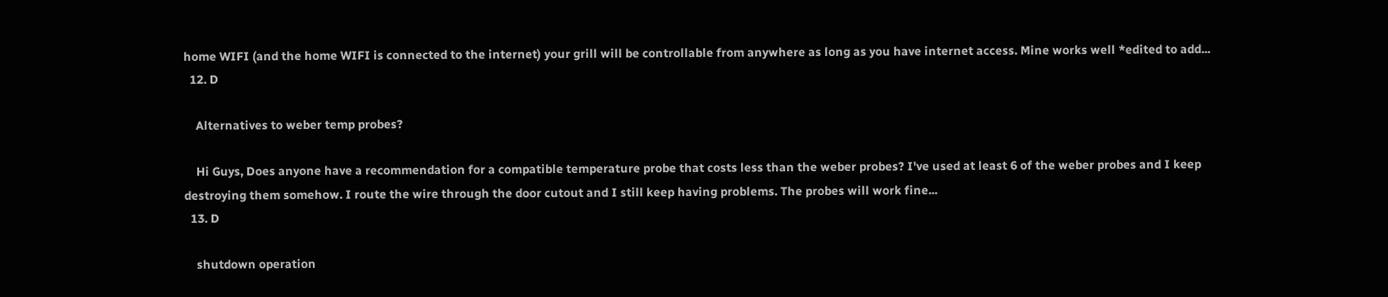home WIFI (and the home WIFI is connected to the internet) your grill will be controllable from anywhere as long as you have internet access. Mine works well *edited to add...
  12. D

    Alternatives to weber temp probes?

    Hi Guys, Does anyone have a recommendation for a compatible temperature probe that costs less than the weber probes? I've used at least 6 of the weber probes and I keep destroying them somehow. I route the wire through the door cutout and I still keep having problems. The probes will work fine...
  13. D

    shutdown operation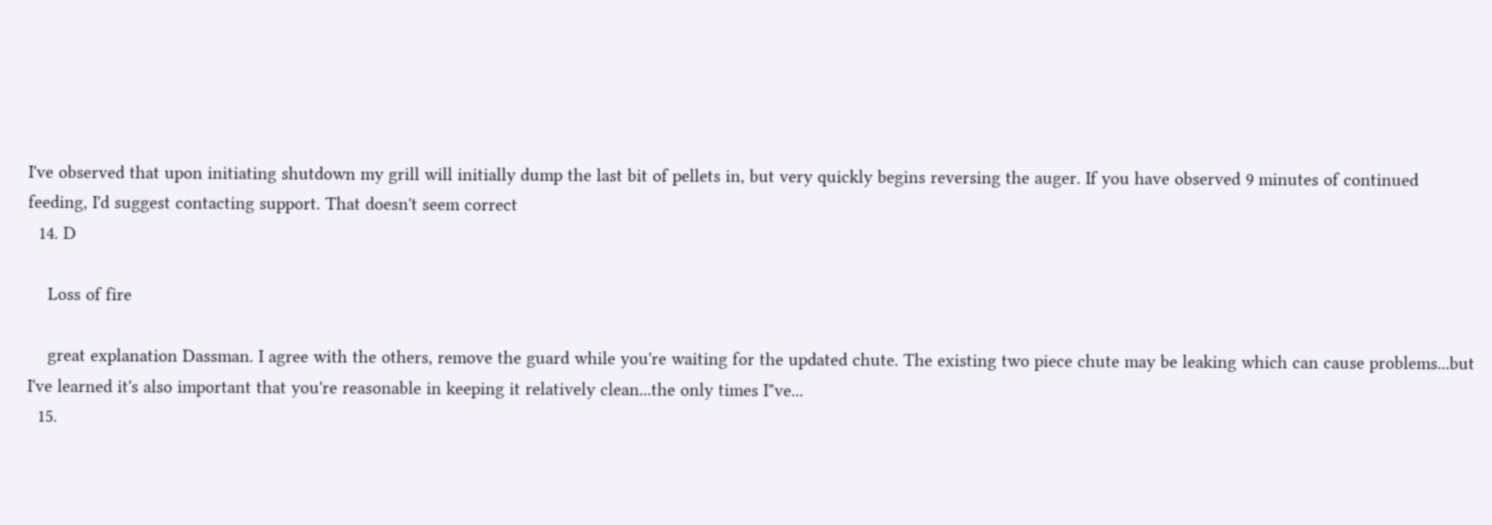I've observed that upon initiating shutdown my grill will initially dump the last bit of pellets in, but very quickly begins reversing the auger. If you have observed 9 minutes of continued feeding, I'd suggest contacting support. That doesn't seem correct
  14. D

    Loss of fire

    great explanation Dassman. I agree with the others, remove the guard while you're waiting for the updated chute. The existing two piece chute may be leaking which can cause problems...but I've learned it's also important that you're reasonable in keeping it relatively clean...the only times I"ve...
  15.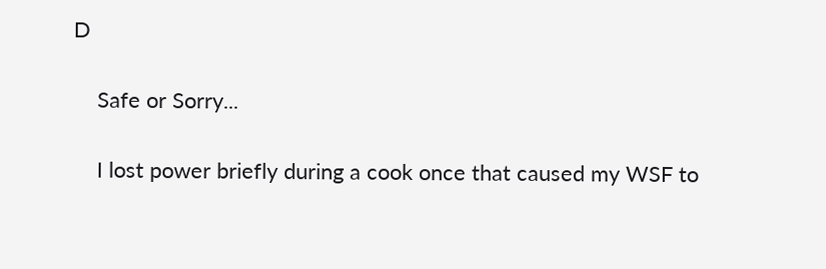D

    Safe or Sorry...

    I lost power briefly during a cook once that caused my WSF to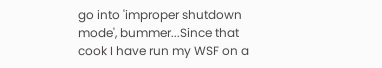go into 'improper shutdown mode', bummer...Since that cook I have run my WSF on a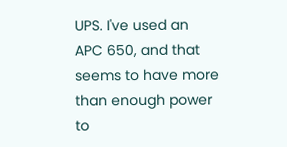UPS. I've used an APC 650, and that seems to have more than enough power to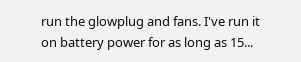run the glowplug and fans. I've run it on battery power for as long as 15...